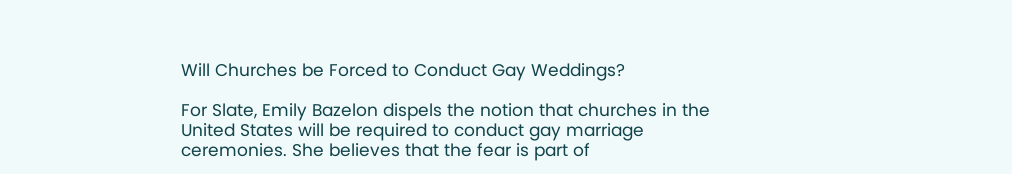Will Churches be Forced to Conduct Gay Weddings?

For Slate, Emily Bazelon dispels the notion that churches in the United States will be required to conduct gay marriage ceremonies. She believes that the fear is part of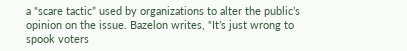a “scare tactic” used by organizations to alter the public’s opinion on the issue. Bazelon writes, “It’s just wrong to spook voters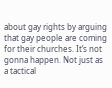about gay rights by arguing that gay people are coming for their churches. It’s not gonna happen. Not just as a tactical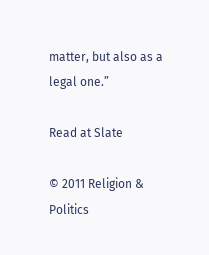matter, but also as a legal one.”

Read at Slate

© 2011 Religion & Politics